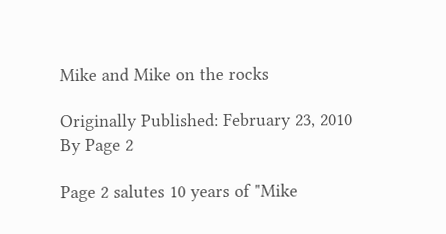Mike and Mike on the rocks

Originally Published: February 23, 2010
By Page 2

Page 2 salutes 10 years of "Mike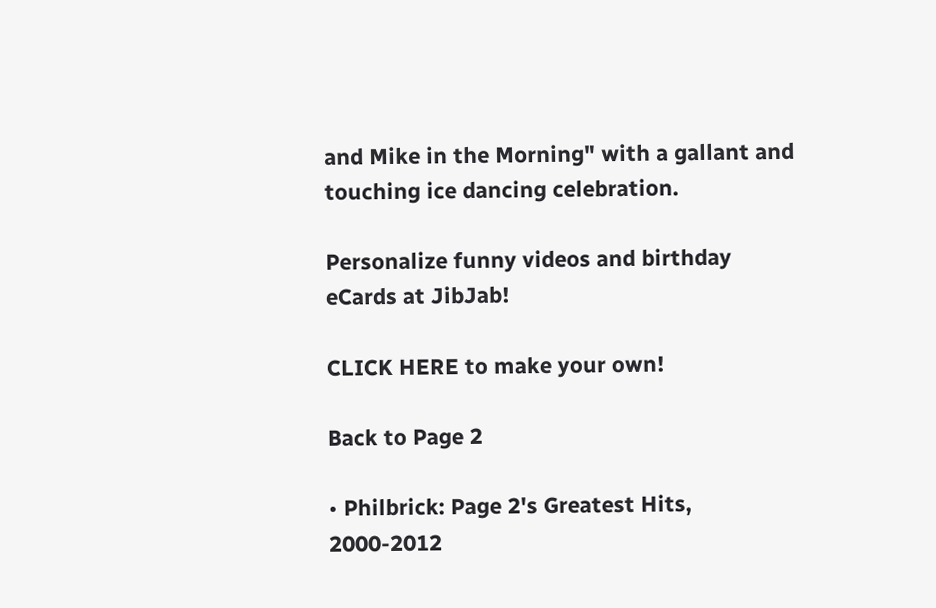and Mike in the Morning" with a gallant and touching ice dancing celebration.

Personalize funny videos and birthday eCards at JibJab!

CLICK HERE to make your own!

Back to Page 2

• Philbrick: Page 2's Greatest Hits, 2000-2012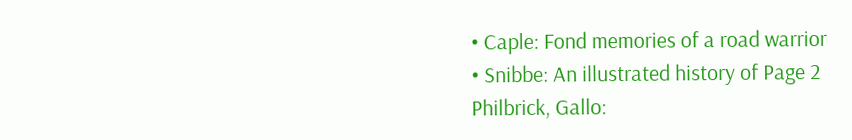• Caple: Fond memories of a road warrior
• Snibbe: An illustrated history of Page 2
Philbrick, Gallo: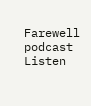Farewell podcast Listen